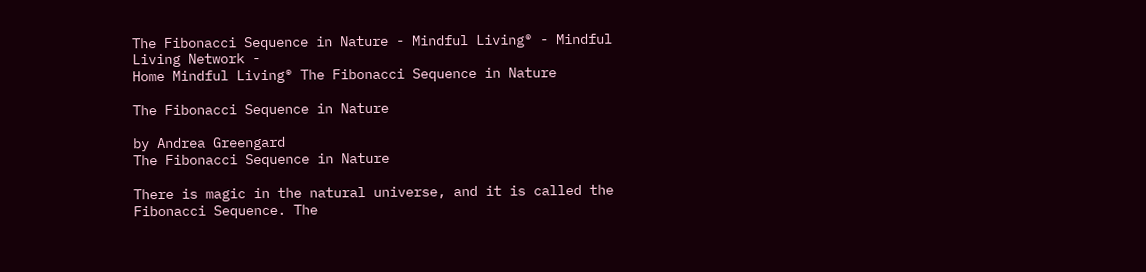The Fibonacci Sequence in Nature - Mindful Living® - Mindful Living Network -
Home Mindful Living® The Fibonacci Sequence in Nature

The Fibonacci Sequence in Nature

by Andrea Greengard
The Fibonacci Sequence in Nature

There is magic in the natural universe, and it is called the Fibonacci Sequence. The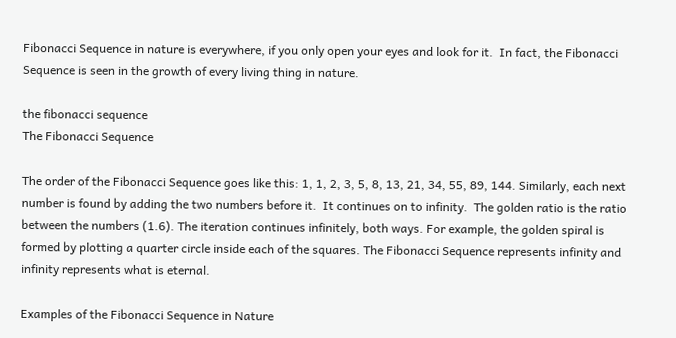Fibonacci Sequence in nature is everywhere, if you only open your eyes and look for it.  In fact, the Fibonacci Sequence is seen in the growth of every living thing in nature.

the fibonacci sequence
The Fibonacci Sequence

The order of the Fibonacci Sequence goes like this: 1, 1, 2, 3, 5, 8, 13, 21, 34, 55, 89, 144. Similarly, each next number is found by adding the two numbers before it.  It continues on to infinity.  The golden ratio is the ratio between the numbers (1.6). The iteration continues infinitely, both ways. For example, the golden spiral is formed by plotting a quarter circle inside each of the squares. The Fibonacci Sequence represents infinity and infinity represents what is eternal.

Examples of the Fibonacci Sequence in Nature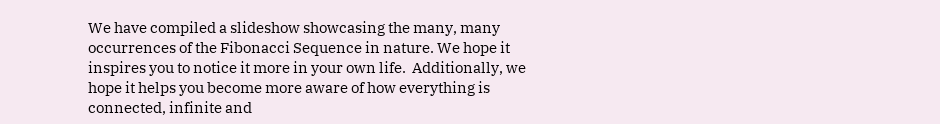We have compiled a slideshow showcasing the many, many occurrences of the Fibonacci Sequence in nature. We hope it inspires you to notice it more in your own life.  Additionally, we hope it helps you become more aware of how everything is connected, infinite and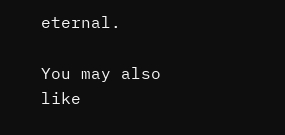eternal.

You may also like